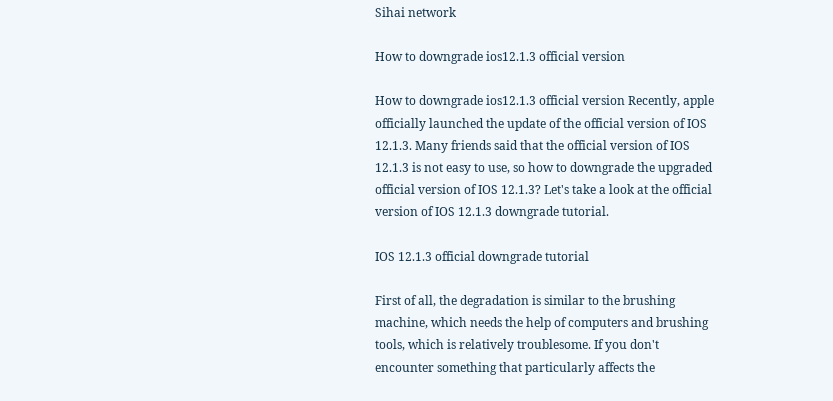Sihai network

How to downgrade ios12.1.3 official version

How to downgrade ios12.1.3 official version Recently, apple officially launched the update of the official version of IOS 12.1.3. Many friends said that the official version of IOS 12.1.3 is not easy to use, so how to downgrade the upgraded official version of IOS 12.1.3? Let's take a look at the official version of IOS 12.1.3 downgrade tutorial.

IOS 12.1.3 official downgrade tutorial

First of all, the degradation is similar to the brushing machine, which needs the help of computers and brushing tools, which is relatively troublesome. If you don't encounter something that particularly affects the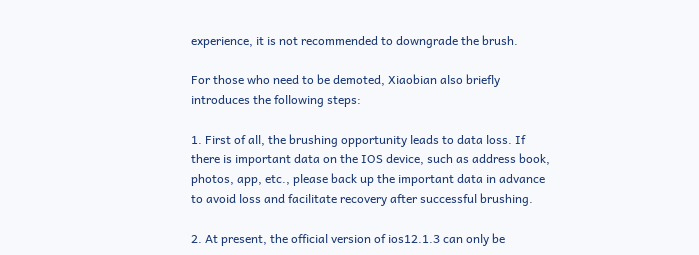experience, it is not recommended to downgrade the brush.

For those who need to be demoted, Xiaobian also briefly introduces the following steps:

1. First of all, the brushing opportunity leads to data loss. If there is important data on the IOS device, such as address book, photos, app, etc., please back up the important data in advance to avoid loss and facilitate recovery after successful brushing.

2. At present, the official version of ios12.1.3 can only be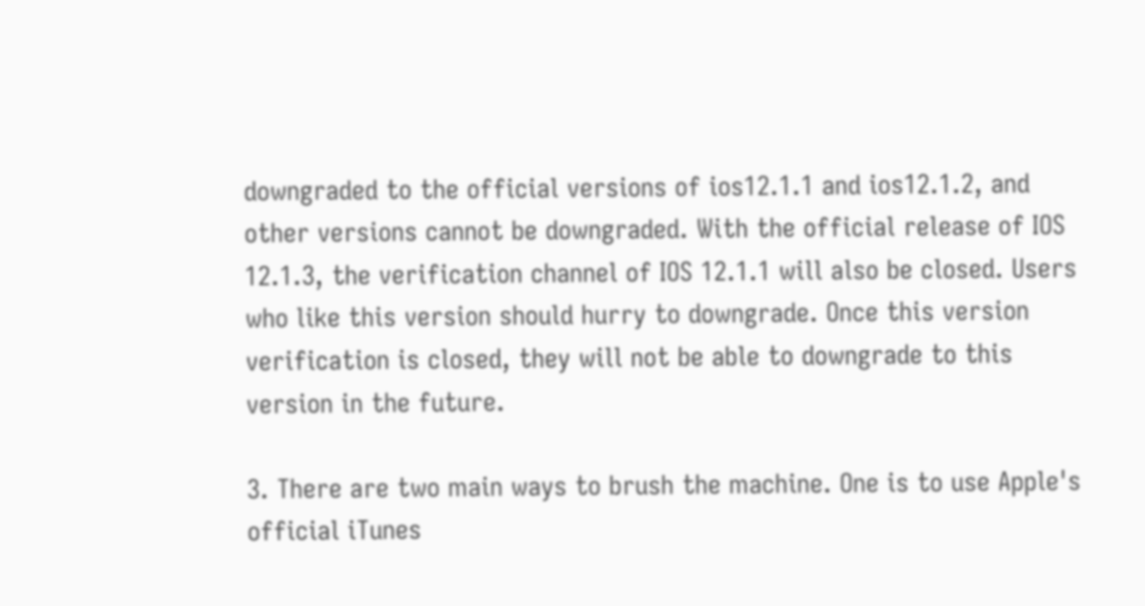downgraded to the official versions of ios12.1.1 and ios12.1.2, and other versions cannot be downgraded. With the official release of IOS 12.1.3, the verification channel of IOS 12.1.1 will also be closed. Users who like this version should hurry to downgrade. Once this version verification is closed, they will not be able to downgrade to this version in the future.

3. There are two main ways to brush the machine. One is to use Apple's official iTunes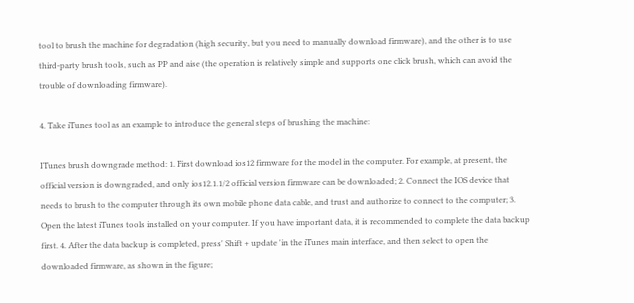tool to brush the machine for degradation (high security, but you need to manually download firmware), and the other is to use third-party brush tools, such as PP and aise (the operation is relatively simple and supports one click brush, which can avoid the trouble of downloading firmware).

4. Take iTunes tool as an example to introduce the general steps of brushing the machine:

ITunes brush downgrade method: 1. First download ios12 firmware for the model in the computer. For example, at present, the official version is downgraded, and only ios12.1.1/2 official version firmware can be downloaded; 2. Connect the IOS device that needs to brush to the computer through its own mobile phone data cable, and trust and authorize to connect to the computer; 3. Open the latest iTunes tools installed on your computer. If you have important data, it is recommended to complete the data backup first. 4. After the data backup is completed, press' Shift + update 'in the iTunes main interface, and then select to open the downloaded firmware, as shown in the figure;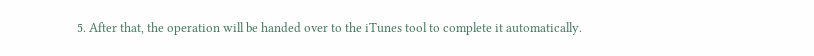5. After that, the operation will be handed over to the iTunes tool to complete it automatically.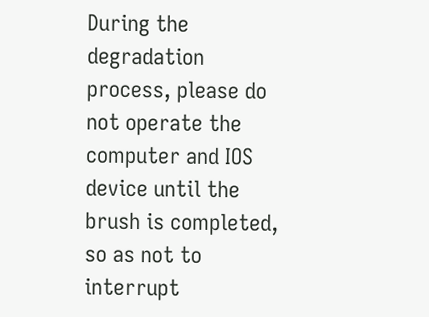During the degradation process, please do not operate the computer and IOS device until the brush is completed, so as not to interrupt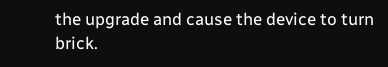the upgrade and cause the device to turn brick.